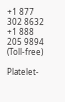+1 877 302 8632
+1 888 205 9894 (Toll-free)

Platelet-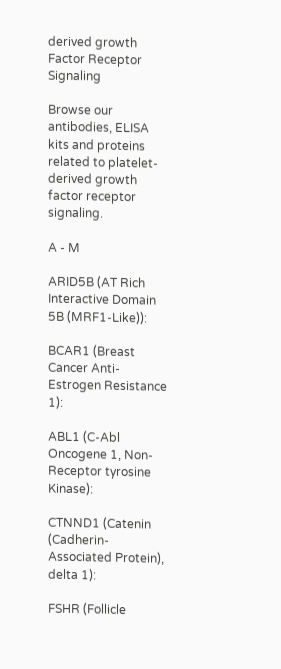derived growth Factor Receptor Signaling

Browse our antibodies, ELISA kits and proteins related to platelet-derived growth factor receptor signaling.

A - M

ARID5B (AT Rich Interactive Domain 5B (MRF1-Like)):

BCAR1 (Breast Cancer Anti-Estrogen Resistance 1):

ABL1 (C-Abl Oncogene 1, Non-Receptor tyrosine Kinase):

CTNND1 (Catenin (Cadherin-Associated Protein), delta 1):

FSHR (Follicle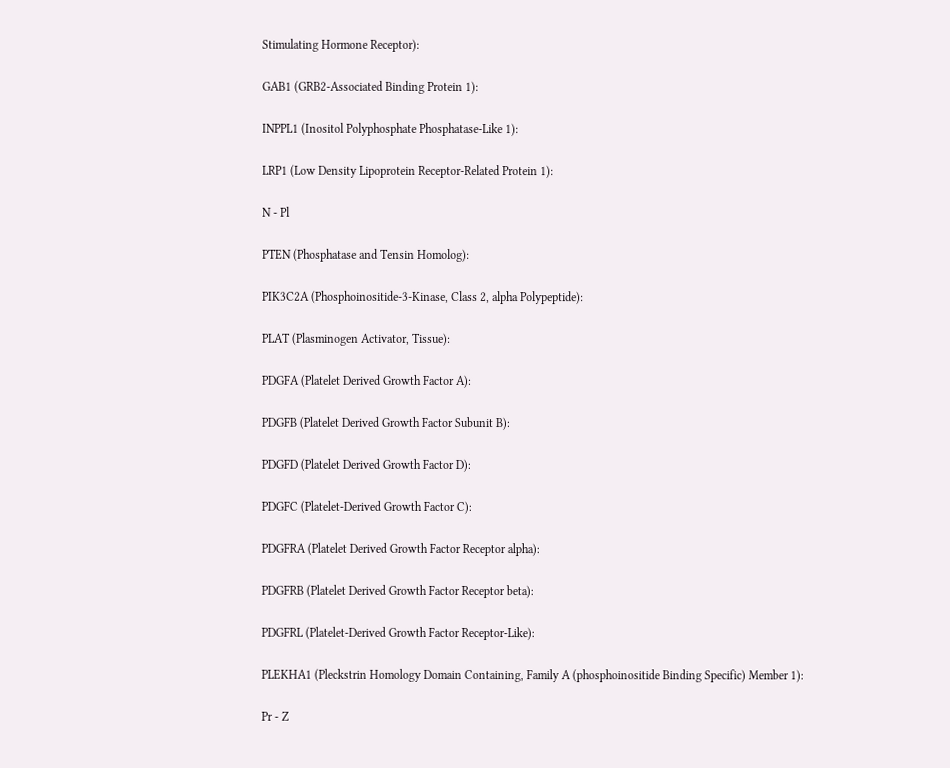Stimulating Hormone Receptor):

GAB1 (GRB2-Associated Binding Protein 1):

INPPL1 (Inositol Polyphosphate Phosphatase-Like 1):

LRP1 (Low Density Lipoprotein Receptor-Related Protein 1):

N - Pl

PTEN (Phosphatase and Tensin Homolog):

PIK3C2A (Phosphoinositide-3-Kinase, Class 2, alpha Polypeptide):

PLAT (Plasminogen Activator, Tissue):

PDGFA (Platelet Derived Growth Factor A):

PDGFB (Platelet Derived Growth Factor Subunit B):

PDGFD (Platelet Derived Growth Factor D):

PDGFC (Platelet-Derived Growth Factor C):

PDGFRA (Platelet Derived Growth Factor Receptor alpha):

PDGFRB (Platelet Derived Growth Factor Receptor beta):

PDGFRL (Platelet-Derived Growth Factor Receptor-Like):

PLEKHA1 (Pleckstrin Homology Domain Containing, Family A (phosphoinositide Binding Specific) Member 1):

Pr - Z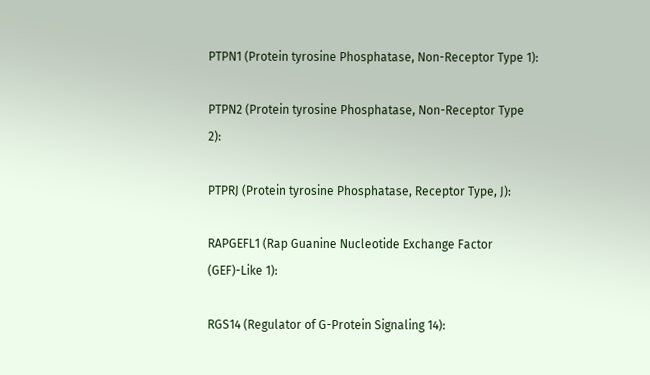PTPN1 (Protein tyrosine Phosphatase, Non-Receptor Type 1):

PTPN2 (Protein tyrosine Phosphatase, Non-Receptor Type 2):

PTPRJ (Protein tyrosine Phosphatase, Receptor Type, J):

RAPGEFL1 (Rap Guanine Nucleotide Exchange Factor (GEF)-Like 1):

RGS14 (Regulator of G-Protein Signaling 14):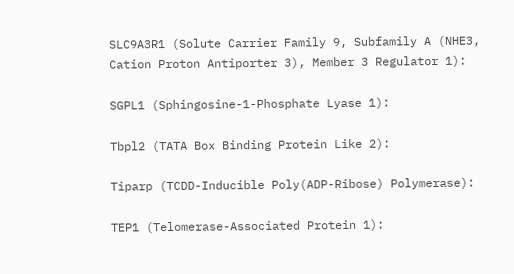SLC9A3R1 (Solute Carrier Family 9, Subfamily A (NHE3, Cation Proton Antiporter 3), Member 3 Regulator 1):

SGPL1 (Sphingosine-1-Phosphate Lyase 1):

Tbpl2 (TATA Box Binding Protein Like 2):

Tiparp (TCDD-Inducible Poly(ADP-Ribose) Polymerase):

TEP1 (Telomerase-Associated Protein 1):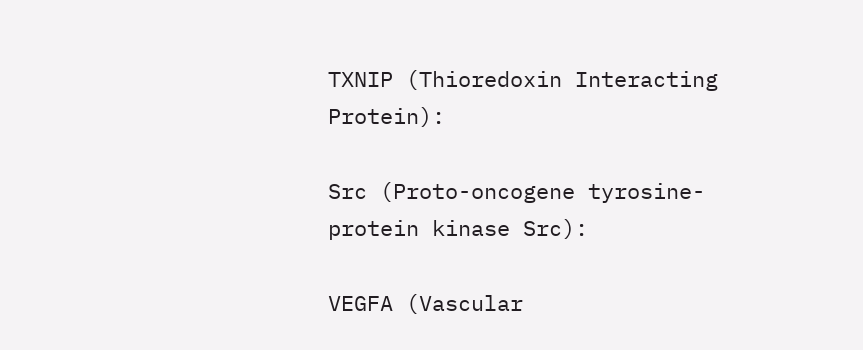TXNIP (Thioredoxin Interacting Protein):

Src (Proto-oncogene tyrosine-protein kinase Src):

VEGFA (Vascular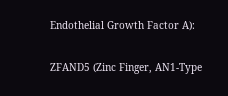Endothelial Growth Factor A):

ZFAND5 (Zinc Finger, AN1-Type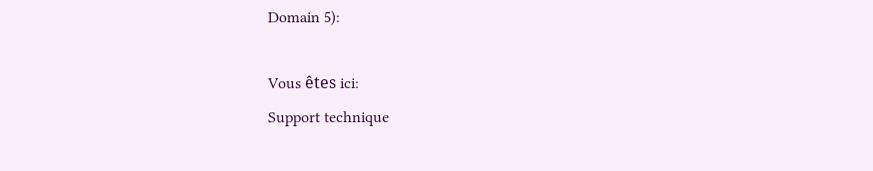Domain 5):

Vous êtes ici:
Support technique